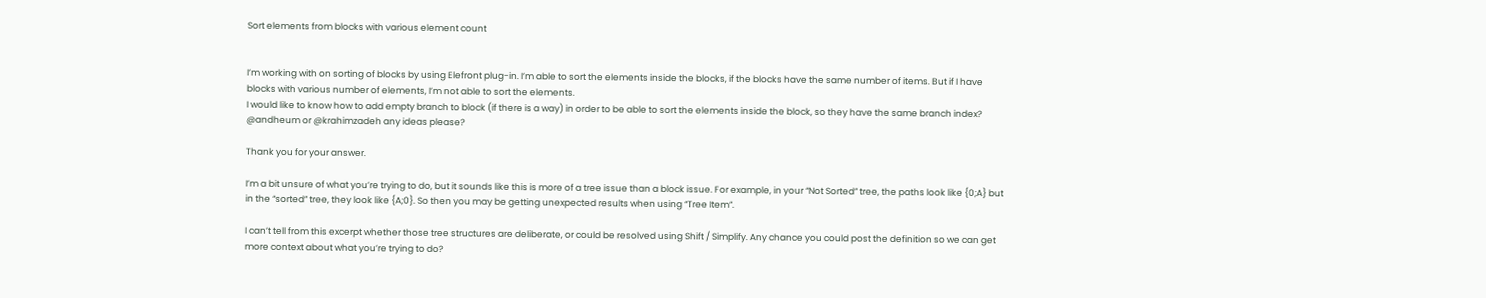Sort elements from blocks with various element count


I’m working with on sorting of blocks by using Elefront plug-in. I’m able to sort the elements inside the blocks, if the blocks have the same number of items. But if I have blocks with various number of elements, I’m not able to sort the elements.
I would like to know how to add empty branch to block (if there is a way) in order to be able to sort the elements inside the block, so they have the same branch index? @andheum or @krahimzadeh any ideas please?

Thank you for your answer.

I’m a bit unsure of what you’re trying to do, but it sounds like this is more of a tree issue than a block issue. For example, in your “Not Sorted” tree, the paths look like {0;A} but in the “sorted” tree, they look like {A;0}. So then you may be getting unexpected results when using “Tree Item”.

I can’t tell from this excerpt whether those tree structures are deliberate, or could be resolved using Shift / Simplify. Any chance you could post the definition so we can get more context about what you’re trying to do?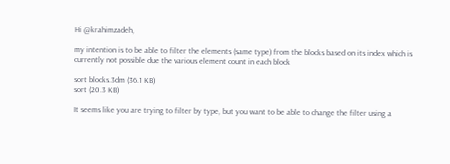Hi @krahimzadeh,

my intention is to be able to filter the elements (same type) from the blocks based on its index which is currently not possible due the various element count in each block

sort blocks.3dm (36.1 KB)
sort (20.3 KB)

It seems like you are trying to filter by type, but you want to be able to change the filter using a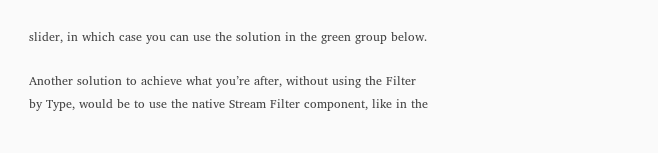slider, in which case you can use the solution in the green group below.

Another solution to achieve what you’re after, without using the Filter by Type, would be to use the native Stream Filter component, like in the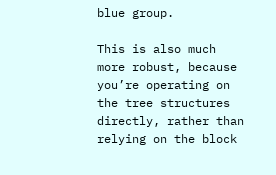blue group.

This is also much more robust, because you’re operating on the tree structures directly, rather than relying on the block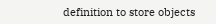definition to store objects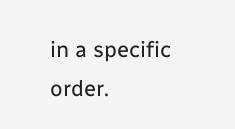in a specific order.